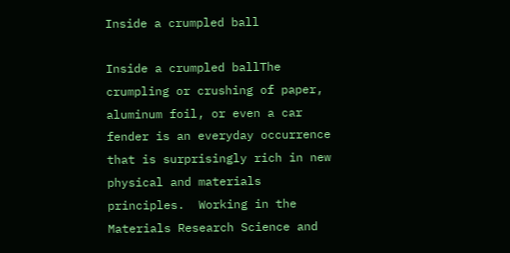Inside a crumpled ball

Inside a crumpled ballThe crumpling or crushing of paper, aluminum foil, or even a car fender is an everyday occurrence that is surprisingly rich in new physical and materials principles.  Working in the Materials Research Science and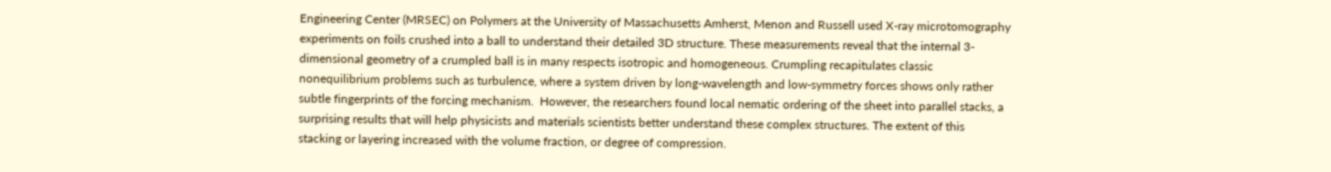Engineering Center (MRSEC) on Polymers at the University of Massachusetts Amherst, Menon and Russell used X-ray microtomography experiments on foils crushed into a ball to understand their detailed 3D structure. These measurements reveal that the internal 3-dimensional geometry of a crumpled ball is in many respects isotropic and homogeneous. Crumpling recapitulates classic nonequilibrium problems such as turbulence, where a system driven by long-wavelength and low-symmetry forces shows only rather subtle fingerprints of the forcing mechanism.  However, the researchers found local nematic ordering of the sheet into parallel stacks, a surprising results that will help physicists and materials scientists better understand these complex structures. The extent of this stacking or layering increased with the volume fraction, or degree of compression.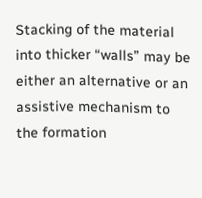Stacking of the material into thicker “walls” may be either an alternative or an assistive mechanism to the formation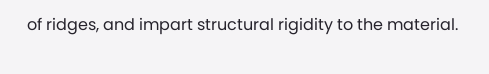of ridges, and impart structural rigidity to the material.